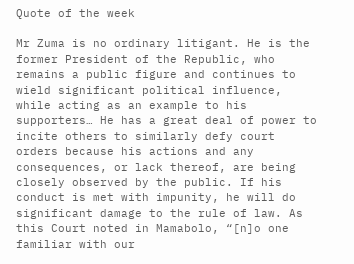Quote of the week

Mr Zuma is no ordinary litigant. He is the former President of the Republic, who remains a public figure and continues to wield significant political influence, while acting as an example to his supporters… He has a great deal of power to incite others to similarly defy court orders because his actions and any consequences, or lack thereof, are being closely observed by the public. If his conduct is met with impunity, he will do significant damage to the rule of law. As this Court noted in Mamabolo, “[n]o one familiar with our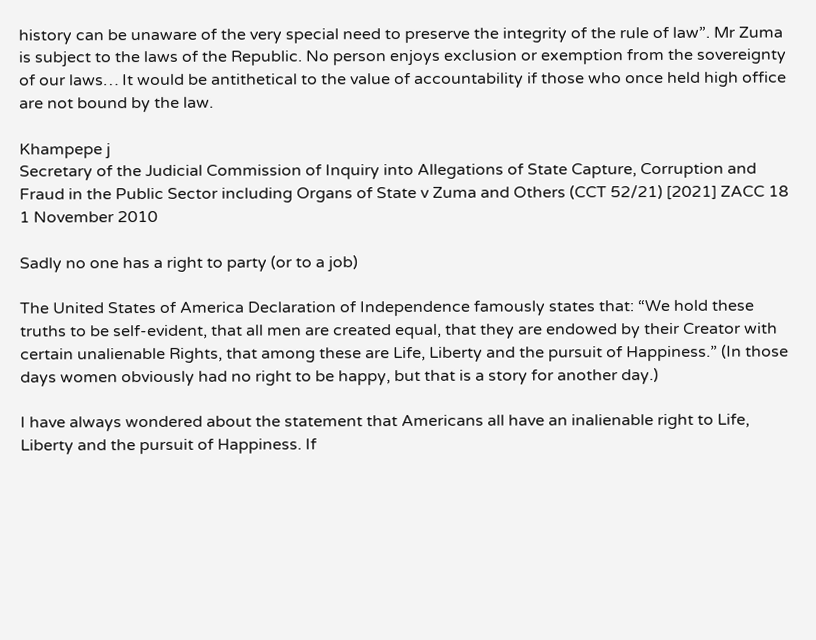history can be unaware of the very special need to preserve the integrity of the rule of law”. Mr Zuma is subject to the laws of the Republic. No person enjoys exclusion or exemption from the sovereignty of our laws… It would be antithetical to the value of accountability if those who once held high office are not bound by the law.

Khampepe j
Secretary of the Judicial Commission of Inquiry into Allegations of State Capture, Corruption and Fraud in the Public Sector including Organs of State v Zuma and Others (CCT 52/21) [2021] ZACC 18
1 November 2010

Sadly no one has a right to party (or to a job)

The United States of America Declaration of Independence famously states that: “We hold these truths to be self-evident, that all men are created equal, that they are endowed by their Creator with certain unalienable Rights, that among these are Life, Liberty and the pursuit of Happiness.” (In those days women obviously had no right to be happy, but that is a story for another day.)

I have always wondered about the statement that Americans all have an inalienable right to Life, Liberty and the pursuit of Happiness. If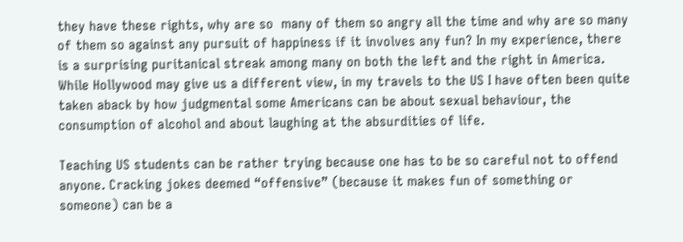they have these rights, why are so  many of them so angry all the time and why are so many of them so against any pursuit of happiness if it involves any fun? In my experience, there is a surprising puritanical streak among many on both the left and the right in America. While Hollywood may give us a different view, in my travels to the US I have often been quite taken aback by how judgmental some Americans can be about sexual behaviour, the consumption of alcohol and about laughing at the absurdities of life.

Teaching US students can be rather trying because one has to be so careful not to offend anyone. Cracking jokes deemed “offensive” (because it makes fun of something or someone) can be a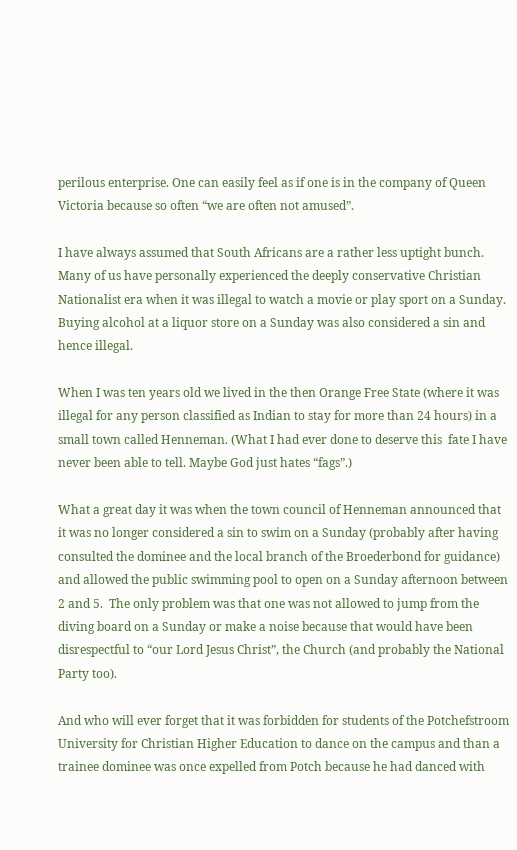perilous enterprise. One can easily feel as if one is in the company of Queen Victoria because so often “we are often not amused”.

I have always assumed that South Africans are a rather less uptight bunch. Many of us have personally experienced the deeply conservative Christian Nationalist era when it was illegal to watch a movie or play sport on a Sunday. Buying alcohol at a liquor store on a Sunday was also considered a sin and hence illegal.

When I was ten years old we lived in the then Orange Free State (where it was illegal for any person classified as Indian to stay for more than 24 hours) in a small town called Henneman. (What I had ever done to deserve this  fate I have never been able to tell. Maybe God just hates “fags”.)

What a great day it was when the town council of Henneman announced that it was no longer considered a sin to swim on a Sunday (probably after having consulted the dominee and the local branch of the Broederbond for guidance) and allowed the public swimming pool to open on a Sunday afternoon between 2 and 5.  The only problem was that one was not allowed to jump from the diving board on a Sunday or make a noise because that would have been disrespectful to “our Lord Jesus Christ”, the Church (and probably the National Party too).

And who will ever forget that it was forbidden for students of the Potchefstroom University for Christian Higher Education to dance on the campus and than a trainee dominee was once expelled from Potch because he had danced with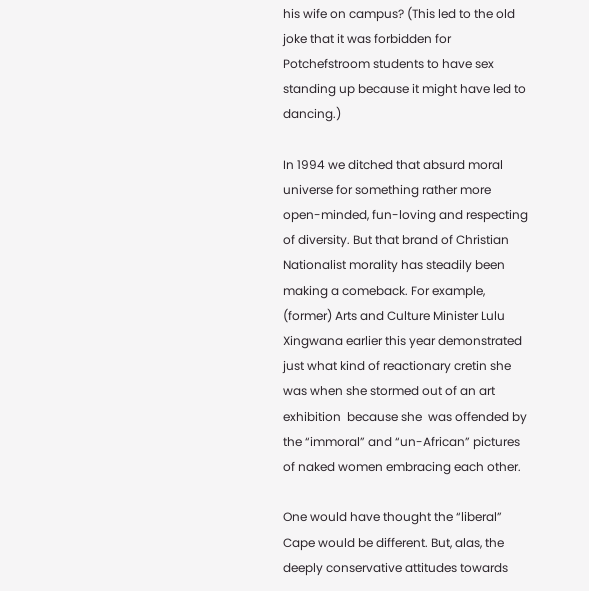his wife on campus? (This led to the old joke that it was forbidden for Potchefstroom students to have sex standing up because it might have led to dancing.)

In 1994 we ditched that absurd moral universe for something rather more open-minded, fun-loving and respecting of diversity. But that brand of Christian Nationalist morality has steadily been making a comeback. For example, (former) Arts and Culture Minister Lulu Xingwana earlier this year demonstrated just what kind of reactionary cretin she was when she stormed out of an art exhibition  because she  was offended by the “immoral” and “un-African” pictures of naked women embracing each other.

One would have thought the “liberal” Cape would be different. But, alas, the deeply conservative attitudes towards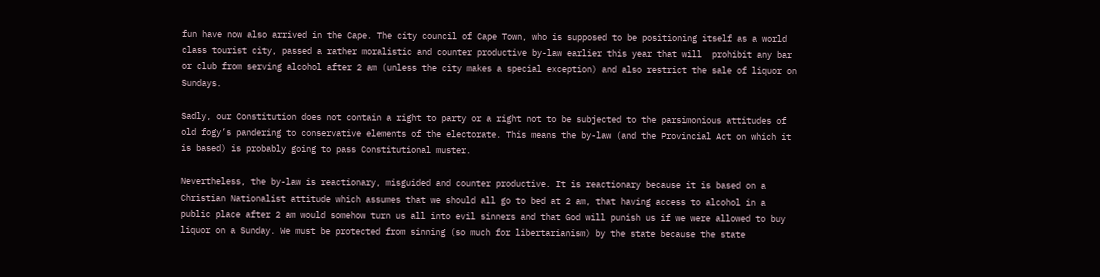fun have now also arrived in the Cape. The city council of Cape Town, who is supposed to be positioning itself as a world class tourist city, passed a rather moralistic and counter productive by-law earlier this year that will  prohibit any bar or club from serving alcohol after 2 am (unless the city makes a special exception) and also restrict the sale of liquor on Sundays.

Sadly, our Constitution does not contain a right to party or a right not to be subjected to the parsimonious attitudes of old fogy’s pandering to conservative elements of the electorate. This means the by-law (and the Provincial Act on which it is based) is probably going to pass Constitutional muster.

Nevertheless, the by-law is reactionary, misguided and counter productive. It is reactionary because it is based on a Christian Nationalist attitude which assumes that we should all go to bed at 2 am, that having access to alcohol in a public place after 2 am would somehow turn us all into evil sinners and that God will punish us if we were allowed to buy liquor on a Sunday. We must be protected from sinning (so much for libertarianism) by the state because the state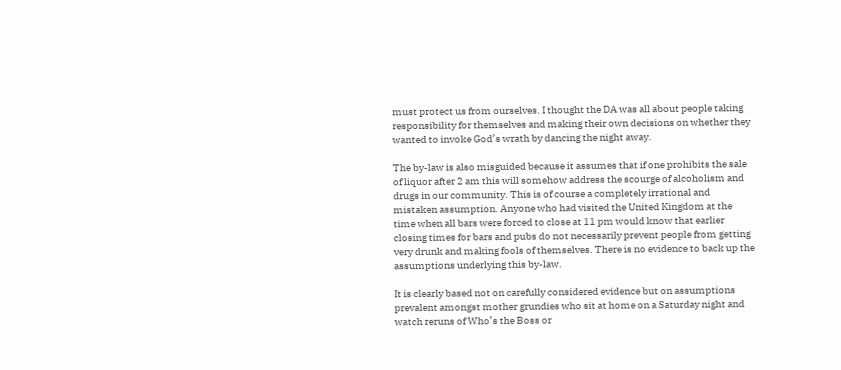must protect us from ourselves. I thought the DA was all about people taking responsibility for themselves and making their own decisions on whether they wanted to invoke God’s wrath by dancing the night away.

The by-law is also misguided because it assumes that if one prohibits the sale of liquor after 2 am this will somehow address the scourge of alcoholism and drugs in our community. This is of course a completely irrational and mistaken assumption. Anyone who had visited the United Kingdom at the time when all bars were forced to close at 11 pm would know that earlier closing times for bars and pubs do not necessarily prevent people from getting very drunk and making fools of themselves. There is no evidence to back up the assumptions underlying this by-law.

It is clearly based not on carefully considered evidence but on assumptions prevalent amongst mother grundies who sit at home on a Saturday night and watch reruns of Who’s the Boss or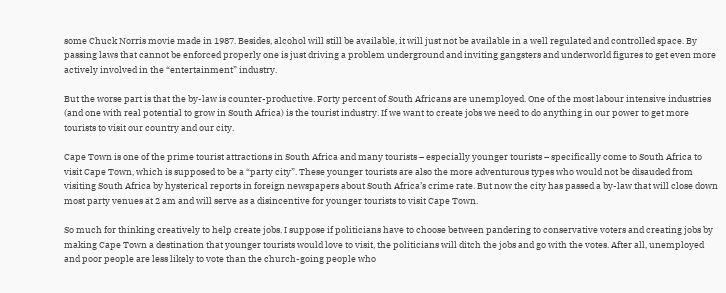some Chuck Norris movie made in 1987. Besides, alcohol will still be available, it will just not be available in a well regulated and controlled space. By passing laws that cannot be enforced properly one is just driving a problem underground and inviting gangsters and underworld figures to get even more actively involved in the “entertainment” industry.

But the worse part is that the by-law is counter-productive. Forty percent of South Africans are unemployed. One of the most labour intensive industries (and one with real potential to grow in South Africa) is the tourist industry. If we want to create jobs we need to do anything in our power to get more tourists to visit our country and our city.

Cape Town is one of the prime tourist attractions in South Africa and many tourists – especially younger tourists – specifically come to South Africa to visit Cape Town, which is supposed to be a “party city”. These younger tourists are also the more adventurous types who would not be disauded from visiting South Africa by hysterical reports in foreign newspapers about South Africa’s crime rate. But now the city has passed a by-law that will close down most party venues at 2 am and will serve as a disincentive for younger tourists to visit Cape Town.

So much for thinking creatively to help create jobs. I suppose if politicians have to choose between pandering to conservative voters and creating jobs by making Cape Town a destination that younger tourists would love to visit, the politicians will ditch the jobs and go with the votes. After all, unemployed and poor people are less likely to vote than the church-going people who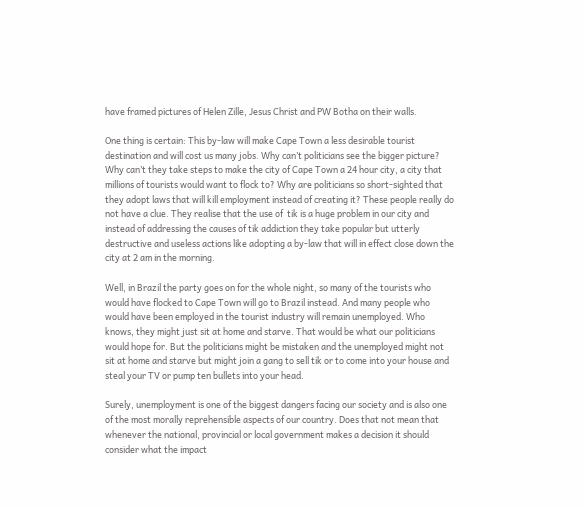have framed pictures of Helen Zille, Jesus Christ and PW Botha on their walls.

One thing is certain: This by-law will make Cape Town a less desirable tourist destination and will cost us many jobs. Why can’t politicians see the bigger picture? Why can’t they take steps to make the city of Cape Town a 24 hour city, a city that millions of tourists would want to flock to? Why are politicians so short-sighted that they adopt laws that will kill employment instead of creating it? These people really do not have a clue. They realise that the use of  tik is a huge problem in our city and instead of addressing the causes of tik addiction they take popular but utterly destructive and useless actions like adopting a by-law that will in effect close down the city at 2 am in the morning.

Well, in Brazil the party goes on for the whole night, so many of the tourists who would have flocked to Cape Town will go to Brazil instead. And many people who would have been employed in the tourist industry will remain unemployed. Who knows, they might just sit at home and starve. That would be what our politicians would hope for. But the politicians might be mistaken and the unemployed might not sit at home and starve but might join a gang to sell tik or to come into your house and steal your TV or pump ten bullets into your head.

Surely, unemployment is one of the biggest dangers facing our society and is also one of the most morally reprehensible aspects of our country. Does that not mean that whenever the national, provincial or local government makes a decision it should consider what the impact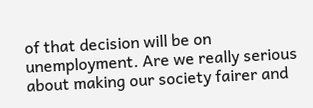of that decision will be on unemployment. Are we really serious about making our society fairer and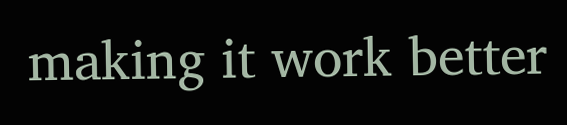making it work better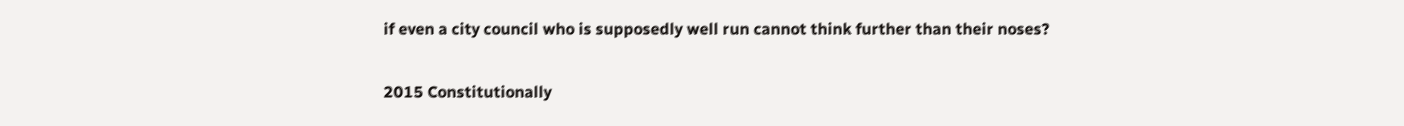if even a city council who is supposedly well run cannot think further than their noses?

2015 Constitutionally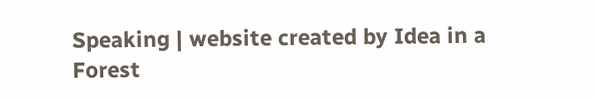Speaking | website created by Idea in a Forest